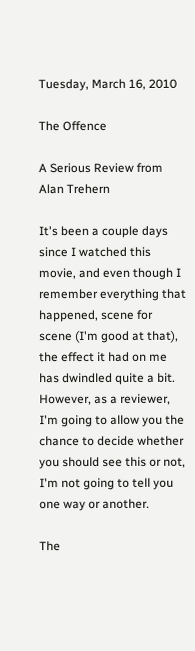Tuesday, March 16, 2010

The Offence

A Serious Review from Alan Trehern

It's been a couple days since I watched this movie, and even though I remember everything that happened, scene for scene (I'm good at that), the effect it had on me has dwindled quite a bit. However, as a reviewer, I'm going to allow you the chance to decide whether you should see this or not, I'm not going to tell you one way or another.

The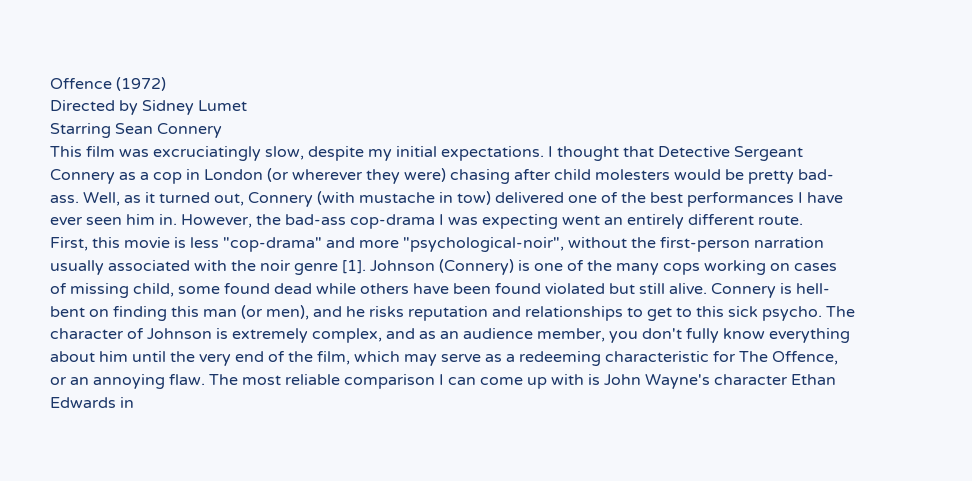Offence (1972)
Directed by Sidney Lumet
Starring Sean Connery
This film was excruciatingly slow, despite my initial expectations. I thought that Detective Sergeant Connery as a cop in London (or wherever they were) chasing after child molesters would be pretty bad-ass. Well, as it turned out, Connery (with mustache in tow) delivered one of the best performances I have ever seen him in. However, the bad-ass cop-drama I was expecting went an entirely different route.
First, this movie is less "cop-drama" and more "psychological-noir", without the first-person narration usually associated with the noir genre [1]. Johnson (Connery) is one of the many cops working on cases of missing child, some found dead while others have been found violated but still alive. Connery is hell-bent on finding this man (or men), and he risks reputation and relationships to get to this sick psycho. The character of Johnson is extremely complex, and as an audience member, you don't fully know everything about him until the very end of the film, which may serve as a redeeming characteristic for The Offence, or an annoying flaw. The most reliable comparison I can come up with is John Wayne's character Ethan Edwards in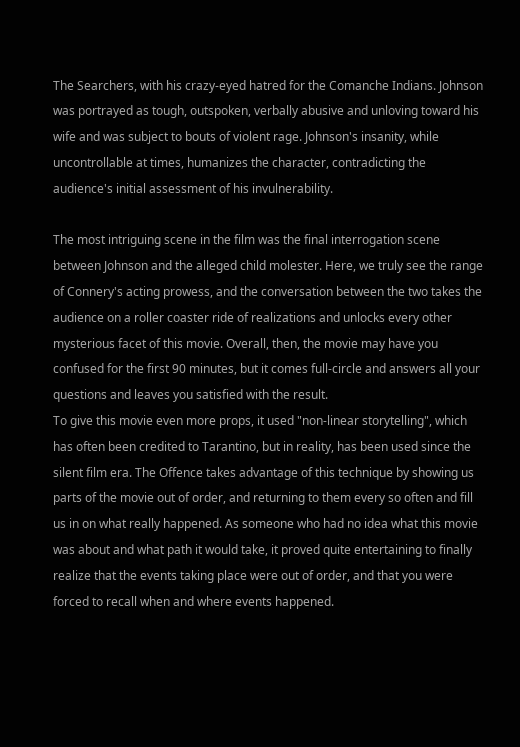The Searchers, with his crazy-eyed hatred for the Comanche Indians. Johnson was portrayed as tough, outspoken, verbally abusive and unloving toward his wife and was subject to bouts of violent rage. Johnson's insanity, while uncontrollable at times, humanizes the character, contradicting the audience's initial assessment of his invulnerability.

The most intriguing scene in the film was the final interrogation scene between Johnson and the alleged child molester. Here, we truly see the range of Connery's acting prowess, and the conversation between the two takes the audience on a roller coaster ride of realizations and unlocks every other mysterious facet of this movie. Overall, then, the movie may have you confused for the first 90 minutes, but it comes full-circle and answers all your questions and leaves you satisfied with the result.
To give this movie even more props, it used "non-linear storytelling", which has often been credited to Tarantino, but in reality, has been used since the silent film era. The Offence takes advantage of this technique by showing us parts of the movie out of order, and returning to them every so often and fill us in on what really happened. As someone who had no idea what this movie was about and what path it would take, it proved quite entertaining to finally realize that the events taking place were out of order, and that you were forced to recall when and where events happened.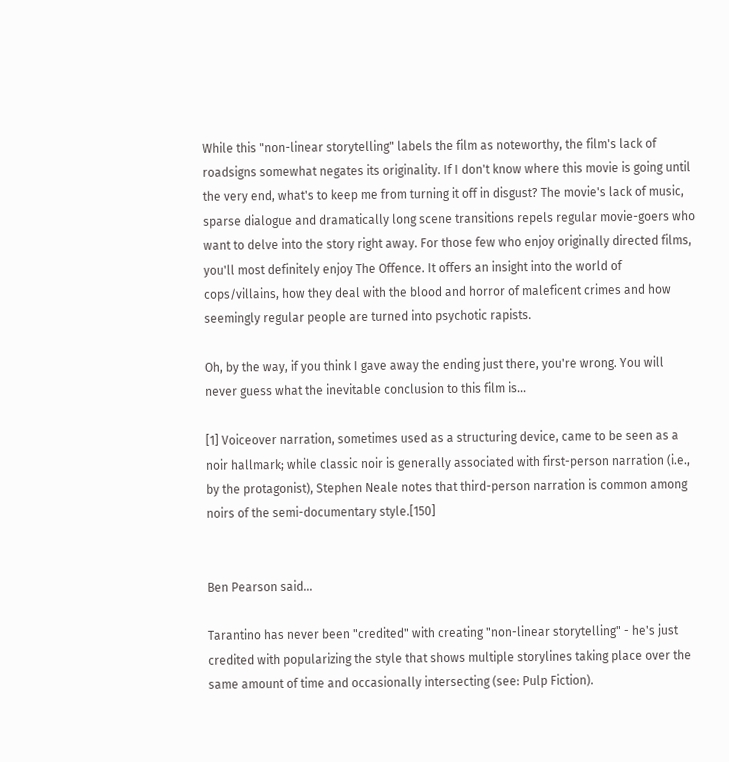While this "non-linear storytelling" labels the film as noteworthy, the film's lack of roadsigns somewhat negates its originality. If I don't know where this movie is going until the very end, what's to keep me from turning it off in disgust? The movie's lack of music, sparse dialogue and dramatically long scene transitions repels regular movie-goers who want to delve into the story right away. For those few who enjoy originally directed films, you'll most definitely enjoy The Offence. It offers an insight into the world of cops/villains, how they deal with the blood and horror of maleficent crimes and how seemingly regular people are turned into psychotic rapists.

Oh, by the way, if you think I gave away the ending just there, you're wrong. You will never guess what the inevitable conclusion to this film is...

[1] Voiceover narration, sometimes used as a structuring device, came to be seen as a noir hallmark; while classic noir is generally associated with first-person narration (i.e., by the protagonist), Stephen Neale notes that third-person narration is common among noirs of the semi-documentary style.[150]


Ben Pearson said...

Tarantino has never been "credited" with creating "non-linear storytelling" - he's just credited with popularizing the style that shows multiple storylines taking place over the same amount of time and occasionally intersecting (see: Pulp Fiction).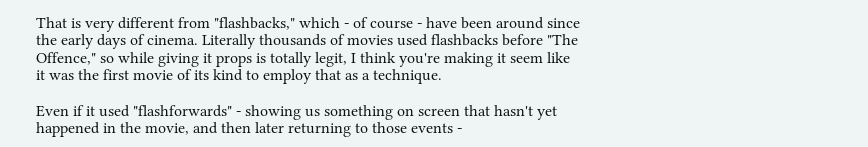That is very different from "flashbacks," which - of course - have been around since the early days of cinema. Literally thousands of movies used flashbacks before "The Offence," so while giving it props is totally legit, I think you're making it seem like it was the first movie of its kind to employ that as a technique.

Even if it used "flashforwards" - showing us something on screen that hasn't yet happened in the movie, and then later returning to those events -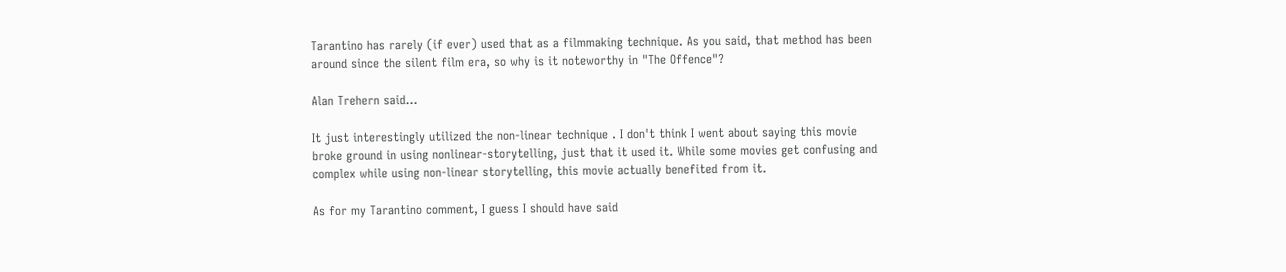Tarantino has rarely (if ever) used that as a filmmaking technique. As you said, that method has been around since the silent film era, so why is it noteworthy in "The Offence"?

Alan Trehern said...

It just interestingly utilized the non-linear technique . I don't think I went about saying this movie broke ground in using nonlinear-storytelling, just that it used it. While some movies get confusing and complex while using non-linear storytelling, this movie actually benefited from it.

As for my Tarantino comment, I guess I should have said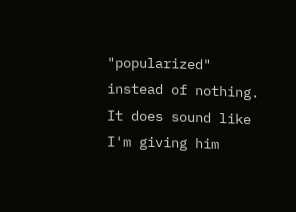"popularized" instead of nothing. It does sound like I'm giving him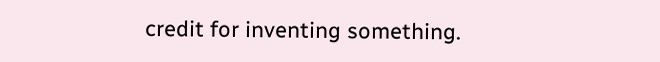credit for inventing something.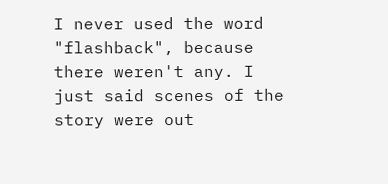I never used the word "flashback", because there weren't any. I just said scenes of the story were out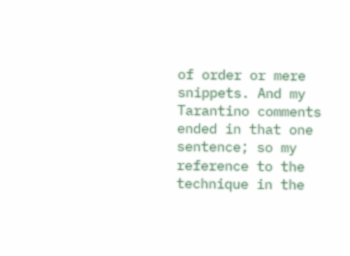of order or mere snippets. And my Tarantino comments ended in that one sentence; so my reference to the technique in the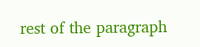rest of the paragraph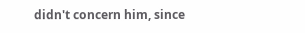didn't concern him, since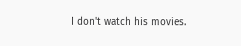I don't watch his movies.